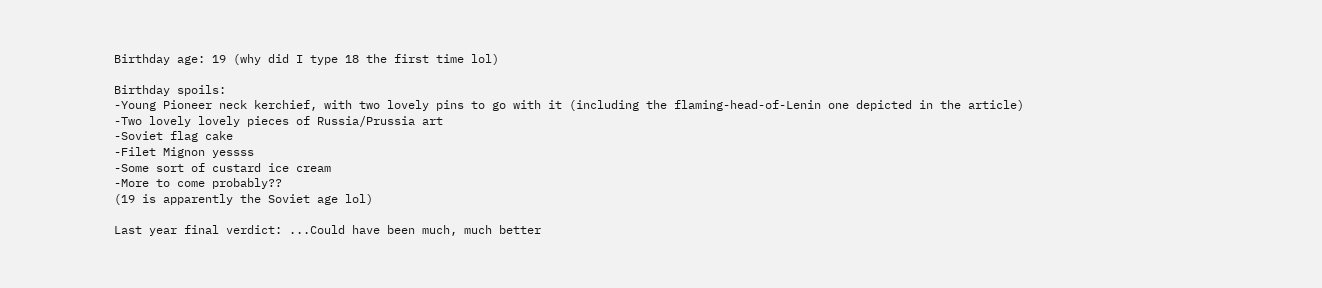Birthday age: 19 (why did I type 18 the first time lol)

Birthday spoils:
-Young Pioneer neck kerchief, with two lovely pins to go with it (including the flaming-head-of-Lenin one depicted in the article)
-Two lovely lovely pieces of Russia/Prussia art
-Soviet flag cake
-Filet Mignon yessss
-Some sort of custard ice cream
-More to come probably??
(19 is apparently the Soviet age lol)

Last year final verdict: ...Could have been much, much better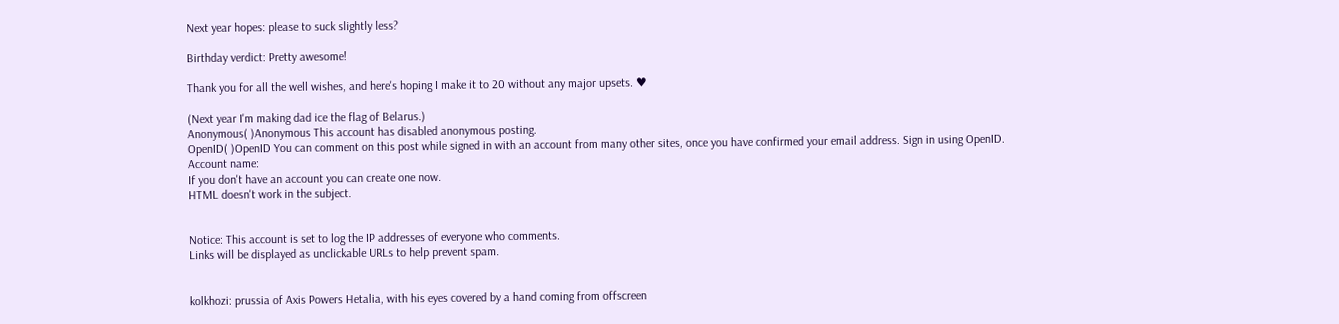Next year hopes: please to suck slightly less?

Birthday verdict: Pretty awesome!

Thank you for all the well wishes, and here's hoping I make it to 20 without any major upsets. ♥

(Next year I'm making dad ice the flag of Belarus.)
Anonymous( )Anonymous This account has disabled anonymous posting.
OpenID( )OpenID You can comment on this post while signed in with an account from many other sites, once you have confirmed your email address. Sign in using OpenID.
Account name:
If you don't have an account you can create one now.
HTML doesn't work in the subject.


Notice: This account is set to log the IP addresses of everyone who comments.
Links will be displayed as unclickable URLs to help prevent spam.


kolkhozi: prussia of Axis Powers Hetalia, with his eyes covered by a hand coming from offscreen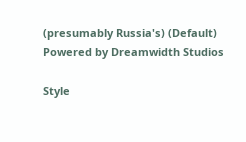(presumably Russia's) (Default)
Powered by Dreamwidth Studios

Style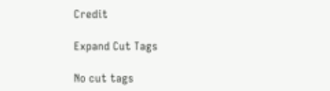Credit

Expand Cut Tags

No cut tags